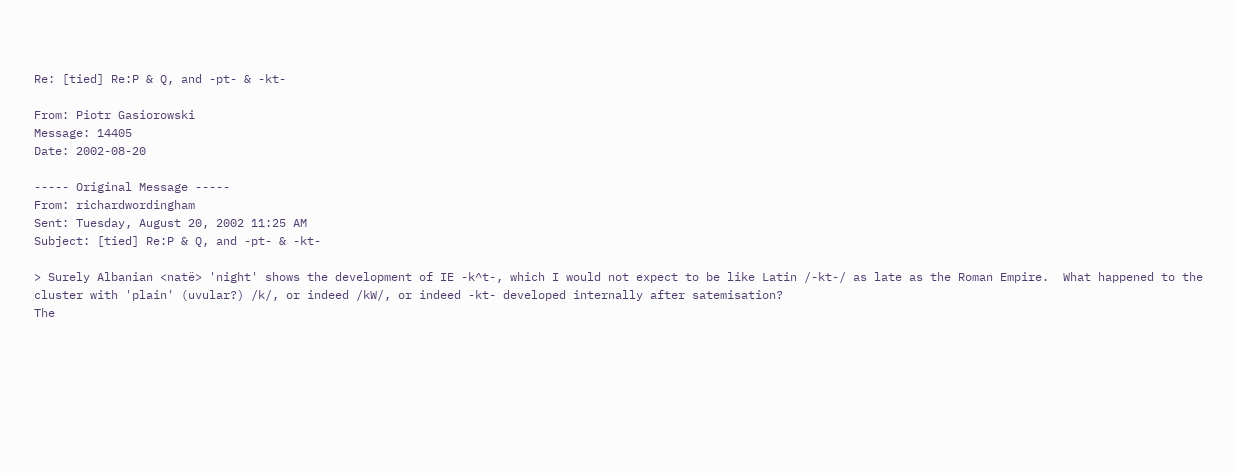Re: [tied] Re:P & Q, and -pt- & -kt-

From: Piotr Gasiorowski
Message: 14405
Date: 2002-08-20

----- Original Message -----
From: richardwordingham
Sent: Tuesday, August 20, 2002 11:25 AM
Subject: [tied] Re:P & Q, and -pt- & -kt-

> Surely Albanian <natë> 'night' shows the development of IE -k^t-, which I would not expect to be like Latin /-kt-/ as late as the Roman Empire.  What happened to the cluster with 'plain' (uvular?) /k/, or indeed /kW/, or indeed -kt- developed internally after satemisation?
The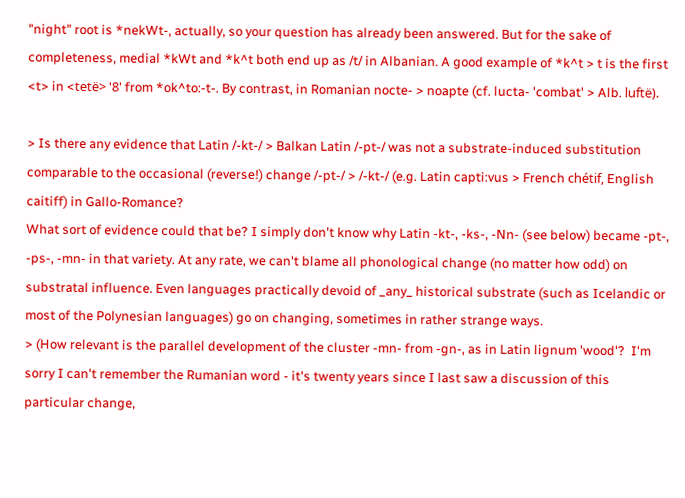"night" root is *nekWt-, actually, so your question has already been answered. But for the sake of completeness, medial *kWt and *k^t both end up as /t/ in Albanian. A good example of *k^t > t is the first <t> in <tetë> '8' from *ok^to:-t-. By contrast, in Romanian nocte- > noapte (cf. lucta- 'combat' > Alb. luftë).

> Is there any evidence that Latin /-kt-/ > Balkan Latin /-pt-/ was not a substrate-induced substitution comparable to the occasional (reverse!) change /-pt-/ > /-kt-/ (e.g. Latin capti:vus > French chétif, English caitiff) in Gallo-Romance?
What sort of evidence could that be? I simply don't know why Latin -kt-, -ks-, -Nn- (see below) became -pt-, -ps-, -mn- in that variety. At any rate, we can't blame all phonological change (no matter how odd) on substratal influence. Even languages practically devoid of _any_ historical substrate (such as Icelandic or most of the Polynesian languages) go on changing, sometimes in rather strange ways.
> (How relevant is the parallel development of the cluster -mn- from -gn-, as in Latin lignum 'wood'?  I'm sorry I can't remember the Rumanian word - it's twenty years since I last saw a discussion of this particular change,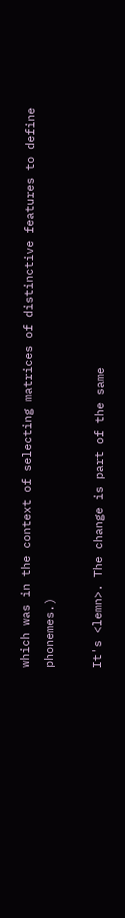which was in the context of selecting matrices of distinctive features to define phonemes.)

It's <lemn>. The change is part of the same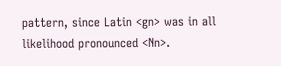pattern, since Latin <gn> was in all likelihood pronounced <Nn>.